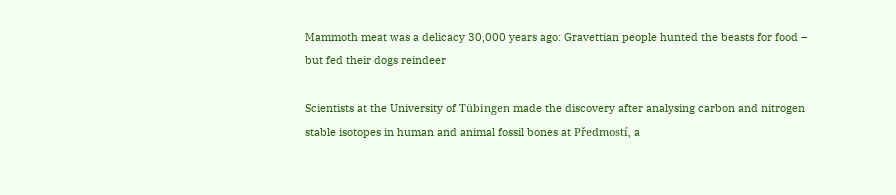Mammoth meat was a delicacy 30,000 years ago: Gravettian people hunted the beasts for food – but fed their dogs reindeer

Scientists at the University of Tübingen made the discovery after analysing carbon and nitrogen stable isotopes in human and animal fossil bones at Předmostí, a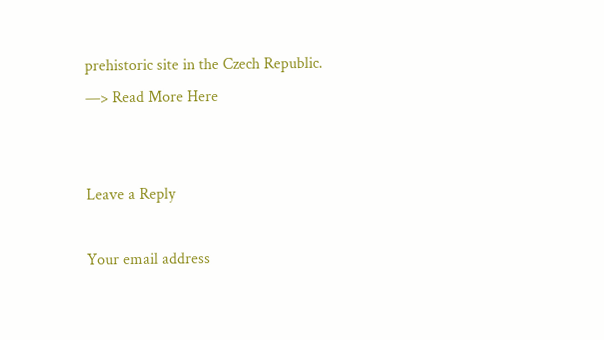prehistoric site in the Czech Republic. —> Read More Here


Leave a Reply

Your email address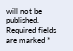will not be published. Required fields are marked *